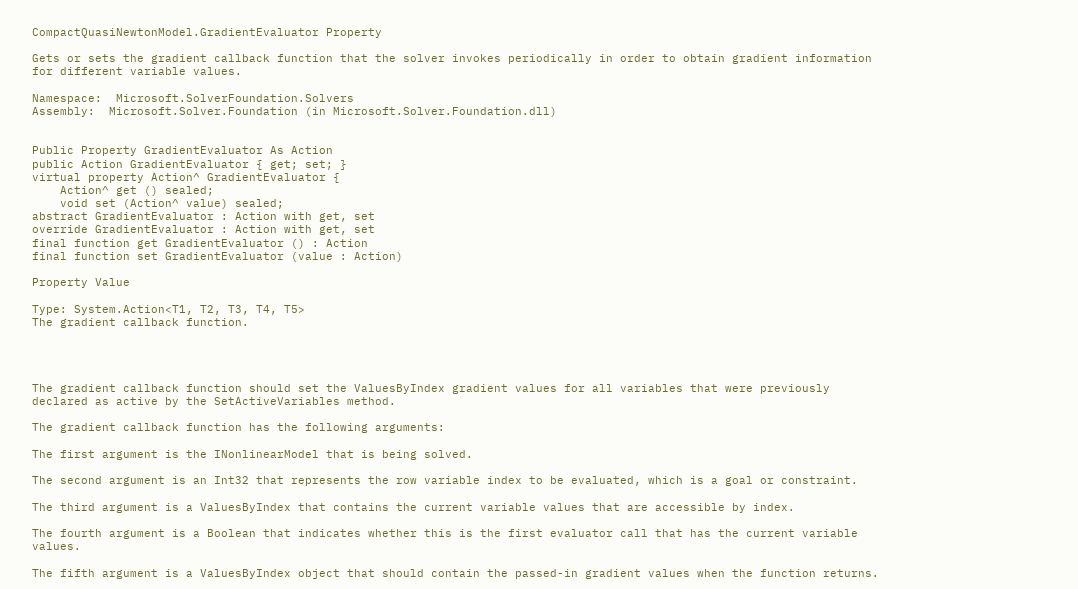CompactQuasiNewtonModel.GradientEvaluator Property

Gets or sets the gradient callback function that the solver invokes periodically in order to obtain gradient information for different variable values.

Namespace:  Microsoft.SolverFoundation.Solvers
Assembly:  Microsoft.Solver.Foundation (in Microsoft.Solver.Foundation.dll)


Public Property GradientEvaluator As Action
public Action GradientEvaluator { get; set; }
virtual property Action^ GradientEvaluator {
    Action^ get () sealed;
    void set (Action^ value) sealed;
abstract GradientEvaluator : Action with get, set
override GradientEvaluator : Action with get, set
final function get GradientEvaluator () : Action
final function set GradientEvaluator (value : Action)

Property Value

Type: System.Action<T1, T2, T3, T4, T5>
The gradient callback function.




The gradient callback function should set the ValuesByIndex gradient values for all variables that were previously declared as active by the SetActiveVariables method.

The gradient callback function has the following arguments:

The first argument is the INonlinearModel that is being solved.

The second argument is an Int32 that represents the row variable index to be evaluated, which is a goal or constraint.

The third argument is a ValuesByIndex that contains the current variable values that are accessible by index.

The fourth argument is a Boolean that indicates whether this is the first evaluator call that has the current variable values.

The fifth argument is a ValuesByIndex object that should contain the passed-in gradient values when the function returns.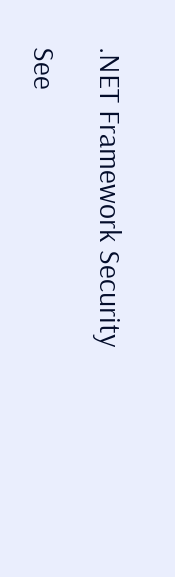.NET Framework Security

See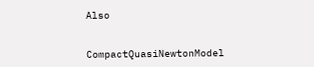Also


CompactQuasiNewtonModel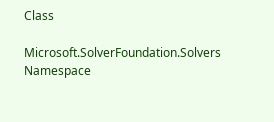Class

Microsoft.SolverFoundation.Solvers Namespace